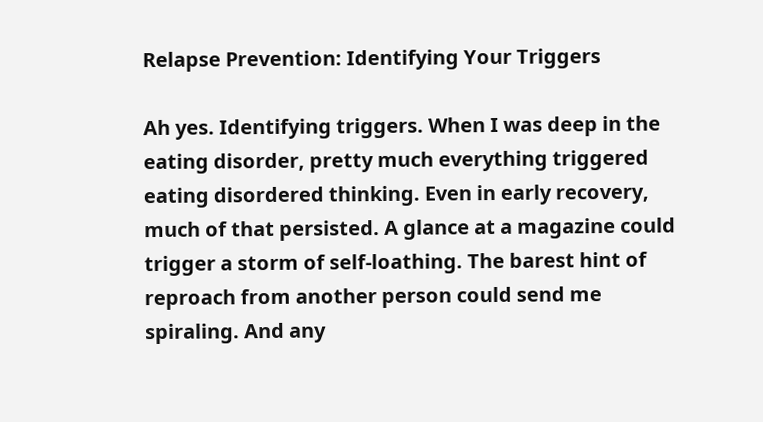Relapse Prevention: Identifying Your Triggers

Ah yes. Identifying triggers. When I was deep in the eating disorder, pretty much everything triggered eating disordered thinking. Even in early recovery, much of that persisted. A glance at a magazine could trigger a storm of self-loathing. The barest hint of reproach from another person could send me spiraling. And any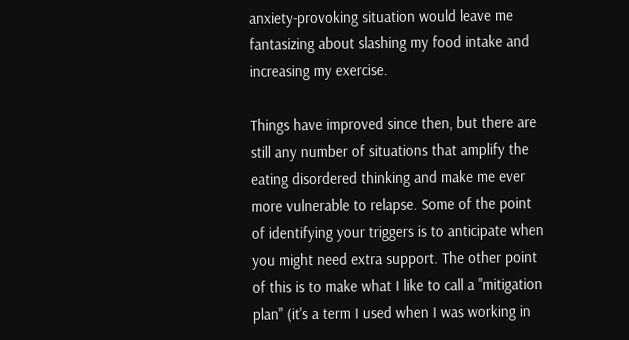anxiety-provoking situation would leave me fantasizing about slashing my food intake and increasing my exercise.

Things have improved since then, but there are still any number of situations that amplify the eating disordered thinking and make me ever more vulnerable to relapse. Some of the point of identifying your triggers is to anticipate when you might need extra support. The other point of this is to make what I like to call a "mitigation plan" (it's a term I used when I was working in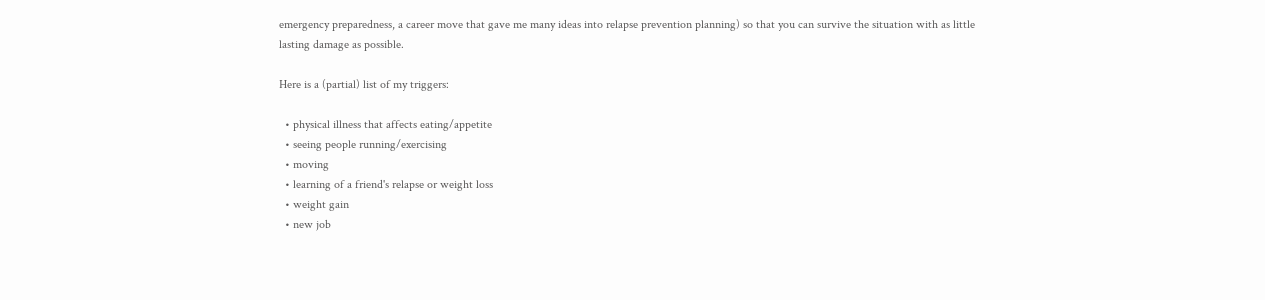emergency preparedness, a career move that gave me many ideas into relapse prevention planning) so that you can survive the situation with as little lasting damage as possible.

Here is a (partial) list of my triggers:

  • physical illness that affects eating/appetite
  • seeing people running/exercising
  • moving
  • learning of a friend's relapse or weight loss
  • weight gain
  • new job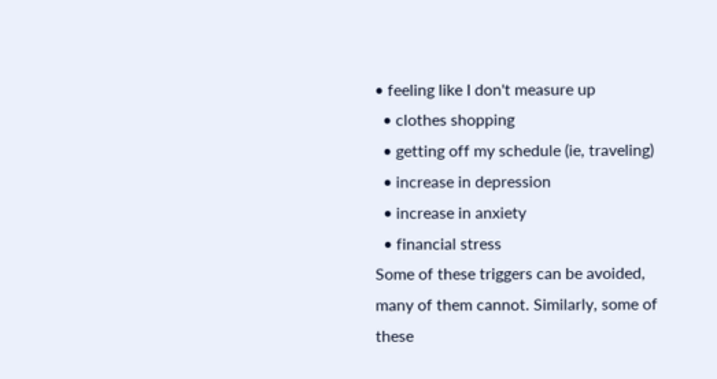• feeling like I don't measure up
  • clothes shopping
  • getting off my schedule (ie, traveling)
  • increase in depression
  • increase in anxiety
  • financial stress
Some of these triggers can be avoided, many of them cannot. Similarly, some of these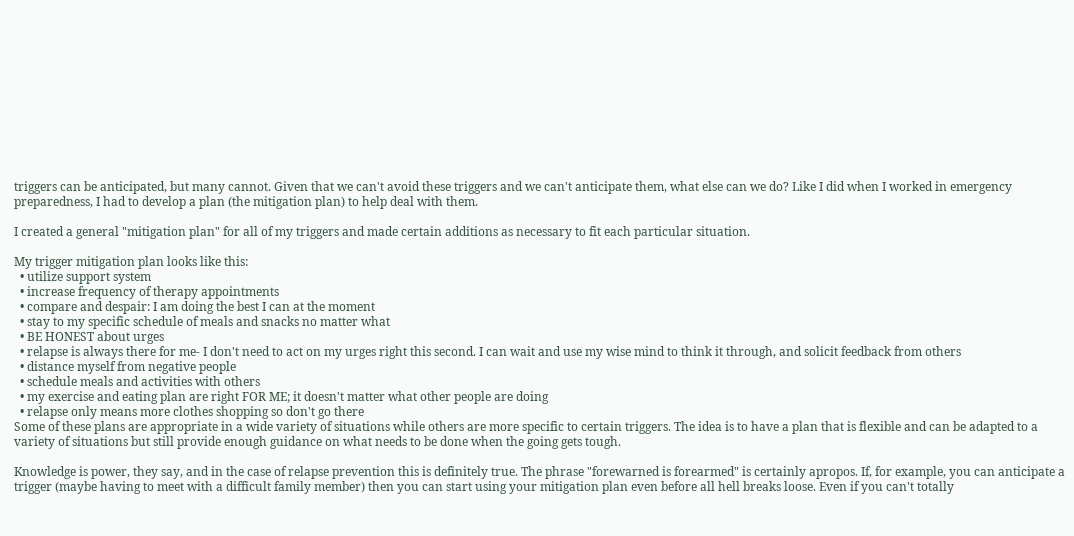triggers can be anticipated, but many cannot. Given that we can't avoid these triggers and we can't anticipate them, what else can we do? Like I did when I worked in emergency preparedness, I had to develop a plan (the mitigation plan) to help deal with them.

I created a general "mitigation plan" for all of my triggers and made certain additions as necessary to fit each particular situation.

My trigger mitigation plan looks like this:
  • utilize support system
  • increase frequency of therapy appointments
  • compare and despair: I am doing the best I can at the moment
  • stay to my specific schedule of meals and snacks no matter what
  • BE HONEST about urges
  • relapse is always there for me- I don't need to act on my urges right this second. I can wait and use my wise mind to think it through, and solicit feedback from others
  • distance myself from negative people
  • schedule meals and activities with others
  • my exercise and eating plan are right FOR ME; it doesn't matter what other people are doing
  • relapse only means more clothes shopping so don't go there
Some of these plans are appropriate in a wide variety of situations while others are more specific to certain triggers. The idea is to have a plan that is flexible and can be adapted to a variety of situations but still provide enough guidance on what needs to be done when the going gets tough.

Knowledge is power, they say, and in the case of relapse prevention this is definitely true. The phrase "forewarned is forearmed" is certainly apropos. If, for example, you can anticipate a trigger (maybe having to meet with a difficult family member) then you can start using your mitigation plan even before all hell breaks loose. Even if you can't totally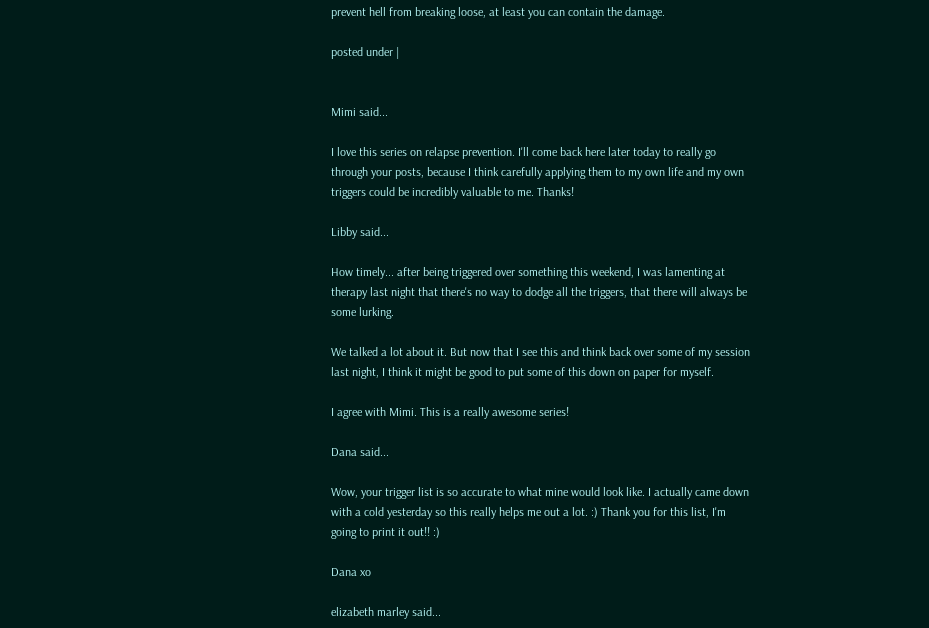prevent hell from breaking loose, at least you can contain the damage.

posted under |


Mimi said...

I love this series on relapse prevention. I'll come back here later today to really go through your posts, because I think carefully applying them to my own life and my own triggers could be incredibly valuable to me. Thanks!

Libby said...

How timely... after being triggered over something this weekend, I was lamenting at therapy last night that there's no way to dodge all the triggers, that there will always be some lurking.

We talked a lot about it. But now that I see this and think back over some of my session last night, I think it might be good to put some of this down on paper for myself.

I agree with Mimi. This is a really awesome series!

Dana said...

Wow, your trigger list is so accurate to what mine would look like. I actually came down with a cold yesterday so this really helps me out a lot. :) Thank you for this list, I'm going to print it out!! :)

Dana xo

elizabeth marley said...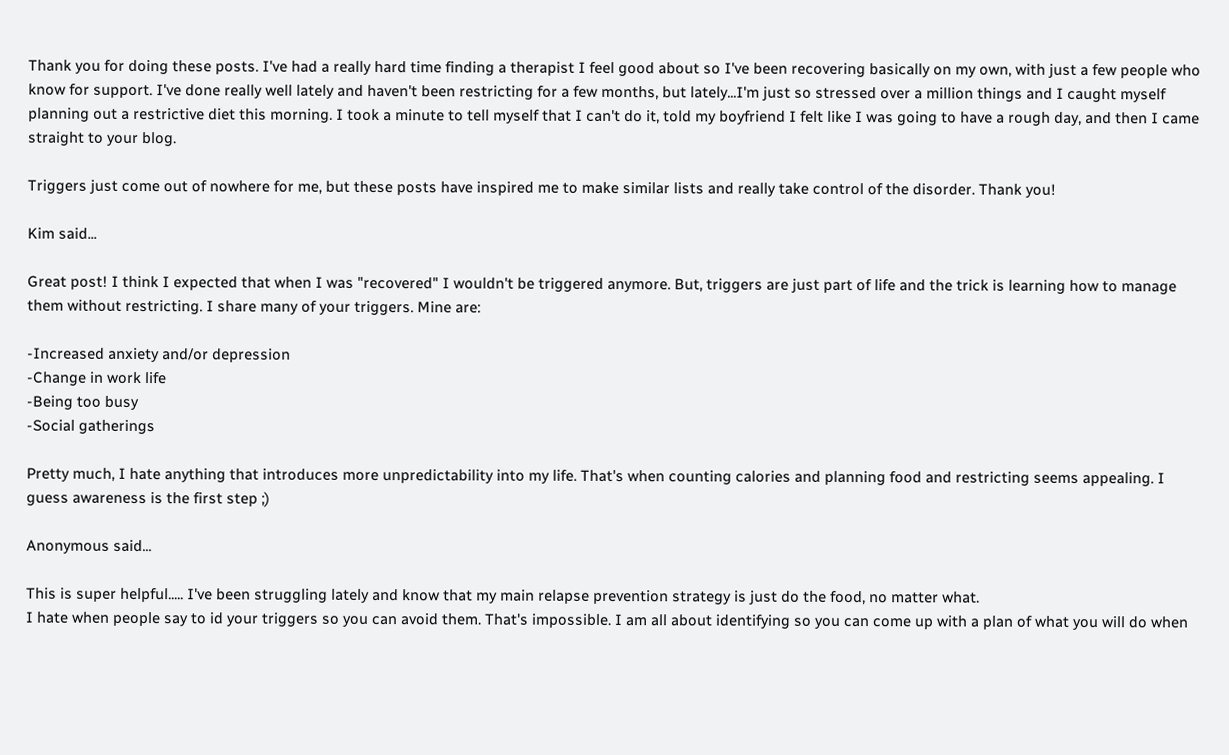Thank you for doing these posts. I've had a really hard time finding a therapist I feel good about so I've been recovering basically on my own, with just a few people who know for support. I've done really well lately and haven't been restricting for a few months, but lately...I'm just so stressed over a million things and I caught myself planning out a restrictive diet this morning. I took a minute to tell myself that I can't do it, told my boyfriend I felt like I was going to have a rough day, and then I came straight to your blog.

Triggers just come out of nowhere for me, but these posts have inspired me to make similar lists and really take control of the disorder. Thank you!

Kim said...

Great post! I think I expected that when I was "recovered" I wouldn't be triggered anymore. But, triggers are just part of life and the trick is learning how to manage them without restricting. I share many of your triggers. Mine are:

-Increased anxiety and/or depression
-Change in work life
-Being too busy
-Social gatherings

Pretty much, I hate anything that introduces more unpredictability into my life. That's when counting calories and planning food and restricting seems appealing. I guess awareness is the first step ;)

Anonymous said...

This is super helpful..... I've been struggling lately and know that my main relapse prevention strategy is just do the food, no matter what.
I hate when people say to id your triggers so you can avoid them. That's impossible. I am all about identifying so you can come up with a plan of what you will do when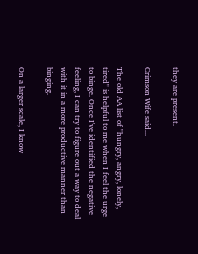they are present.

Crimson Wife said...

The old AA list of "hungry, angry, lonely, tired" is helpful to me when I feel the urge to binge. Once I've identified the negative feeling, I can try to figure out a way to deal with it in a more productive manner than binging.

On a larger scale, I know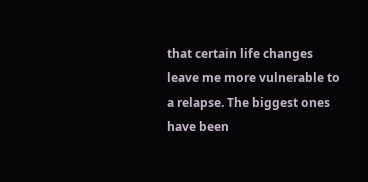that certain life changes leave me more vulnerable to a relapse. The biggest ones have been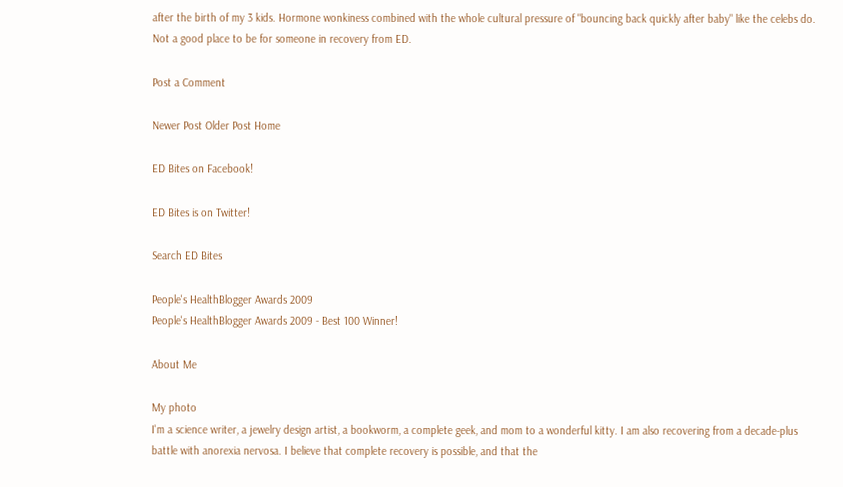after the birth of my 3 kids. Hormone wonkiness combined with the whole cultural pressure of "bouncing back quickly after baby" like the celebs do. Not a good place to be for someone in recovery from ED.

Post a Comment

Newer Post Older Post Home

ED Bites on Facebook!

ED Bites is on Twitter!

Search ED Bites

People's HealthBlogger Awards 2009
People's HealthBlogger Awards 2009 - Best 100 Winner!

About Me

My photo
I'm a science writer, a jewelry design artist, a bookworm, a complete geek, and mom to a wonderful kitty. I am also recovering from a decade-plus battle with anorexia nervosa. I believe that complete recovery is possible, and that the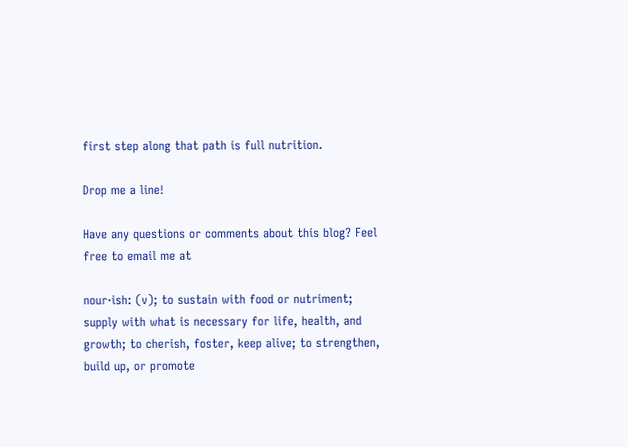first step along that path is full nutrition.

Drop me a line!

Have any questions or comments about this blog? Feel free to email me at

nour·ish: (v); to sustain with food or nutriment; supply with what is necessary for life, health, and growth; to cherish, foster, keep alive; to strengthen, build up, or promote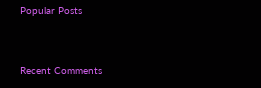Popular Posts


Recent Comments